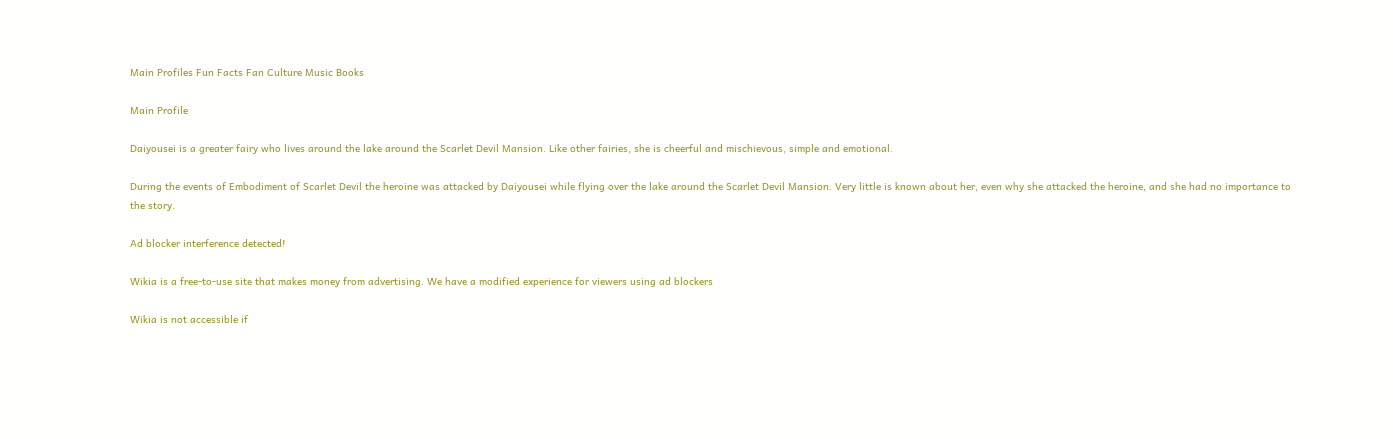Main Profiles Fun Facts Fan Culture Music Books

Main Profile

Daiyousei is a greater fairy who lives around the lake around the Scarlet Devil Mansion. Like other fairies, she is cheerful and mischievous, simple and emotional.

During the events of Embodiment of Scarlet Devil the heroine was attacked by Daiyousei while flying over the lake around the Scarlet Devil Mansion. Very little is known about her, even why she attacked the heroine, and she had no importance to the story.

Ad blocker interference detected!

Wikia is a free-to-use site that makes money from advertising. We have a modified experience for viewers using ad blockers

Wikia is not accessible if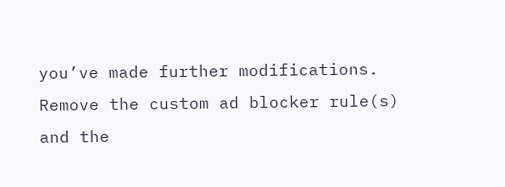you’ve made further modifications. Remove the custom ad blocker rule(s) and the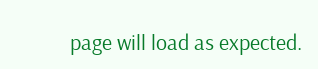page will load as expected.